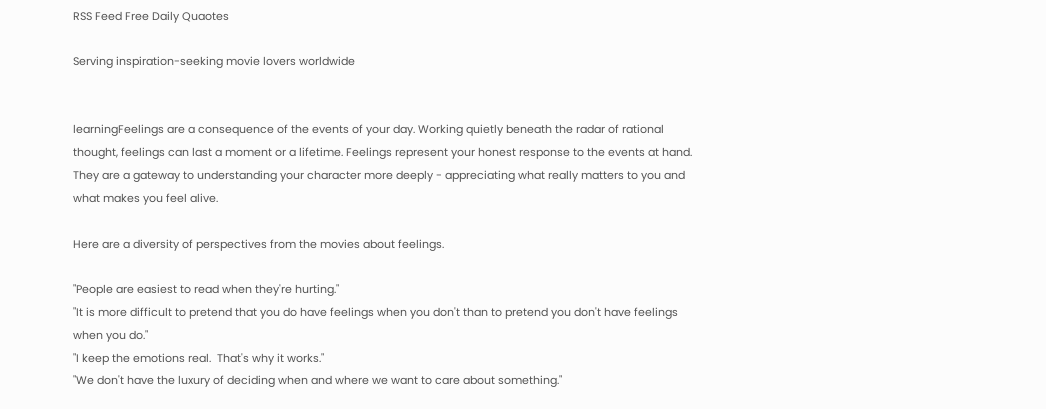RSS Feed Free Daily Quaotes

Serving inspiration-seeking movie lovers worldwide


learningFeelings are a consequence of the events of your day. Working quietly beneath the radar of rational thought, feelings can last a moment or a lifetime. Feelings represent your honest response to the events at hand. They are a gateway to understanding your character more deeply - appreciating what really matters to you and what makes you feel alive.

Here are a diversity of perspectives from the movies about feelings.

"People are easiest to read when they're hurting."
"It is more difficult to pretend that you do have feelings when you don't than to pretend you don't have feelings when you do."
"I keep the emotions real.  That's why it works."
"We don't have the luxury of deciding when and where we want to care about something."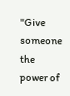"Give someone the power of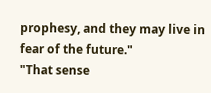prophesy, and they may live in fear of the future."
"That sense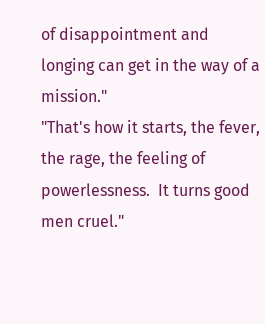of disappointment and longing can get in the way of a mission."
"That's how it starts, the fever, the rage, the feeling of powerlessness.  It turns good men cruel."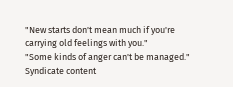"New starts don't mean much if you're carrying old feelings with you."
"Some kinds of anger can't be managed."
Syndicate content